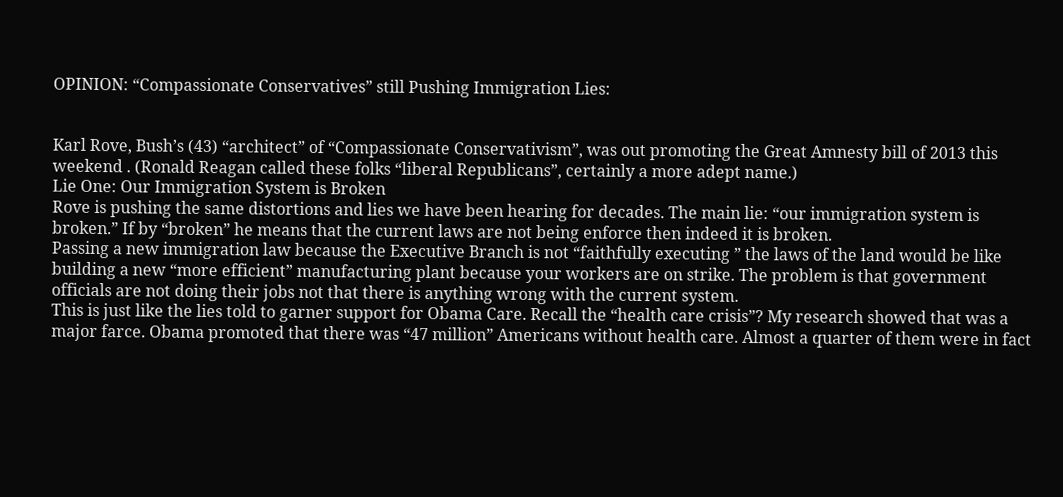OPINION: “Compassionate Conservatives” still Pushing Immigration Lies:


Karl Rove, Bush’s (43) “architect” of “Compassionate Conservativism”, was out promoting the Great Amnesty bill of 2013 this weekend . (Ronald Reagan called these folks “liberal Republicans”, certainly a more adept name.)
Lie One: Our Immigration System is Broken
Rove is pushing the same distortions and lies we have been hearing for decades. The main lie: “our immigration system is broken.” If by “broken” he means that the current laws are not being enforce then indeed it is broken.
Passing a new immigration law because the Executive Branch is not “faithfully executing ” the laws of the land would be like building a new “more efficient” manufacturing plant because your workers are on strike. The problem is that government officials are not doing their jobs not that there is anything wrong with the current system.
This is just like the lies told to garner support for Obama Care. Recall the “health care crisis”? My research showed that was a major farce. Obama promoted that there was “47 million” Americans without health care. Almost a quarter of them were in fact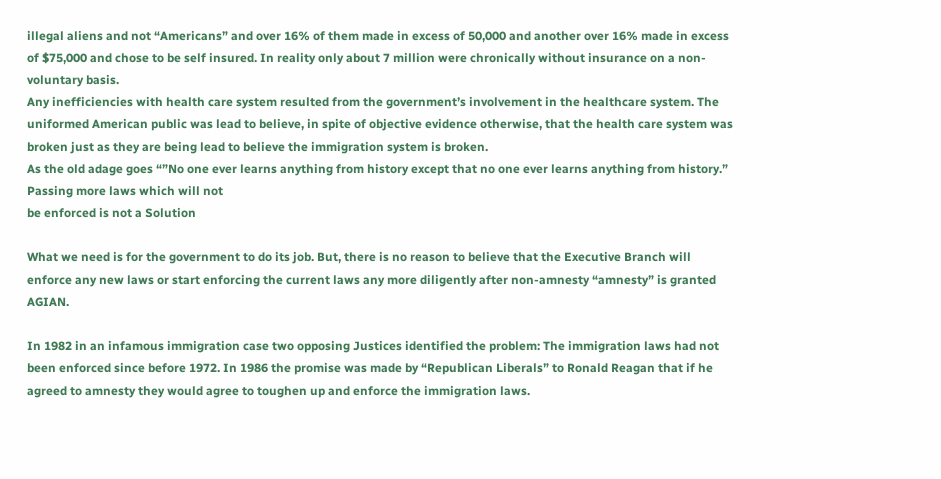illegal aliens and not “Americans” and over 16% of them made in excess of 50,000 and another over 16% made in excess of $75,000 and chose to be self insured. In reality only about 7 million were chronically without insurance on a non-voluntary basis.
Any inefficiencies with health care system resulted from the government’s involvement in the healthcare system. The uniformed American public was lead to believe, in spite of objective evidence otherwise, that the health care system was broken just as they are being lead to believe the immigration system is broken.
As the old adage goes “”No one ever learns anything from history except that no one ever learns anything from history.”
Passing more laws which will not
be enforced is not a Solution

What we need is for the government to do its job. But, there is no reason to believe that the Executive Branch will enforce any new laws or start enforcing the current laws any more diligently after non-amnesty “amnesty” is granted AGIAN.

In 1982 in an infamous immigration case two opposing Justices identified the problem: The immigration laws had not been enforced since before 1972. In 1986 the promise was made by “Republican Liberals” to Ronald Reagan that if he agreed to amnesty they would agree to toughen up and enforce the immigration laws.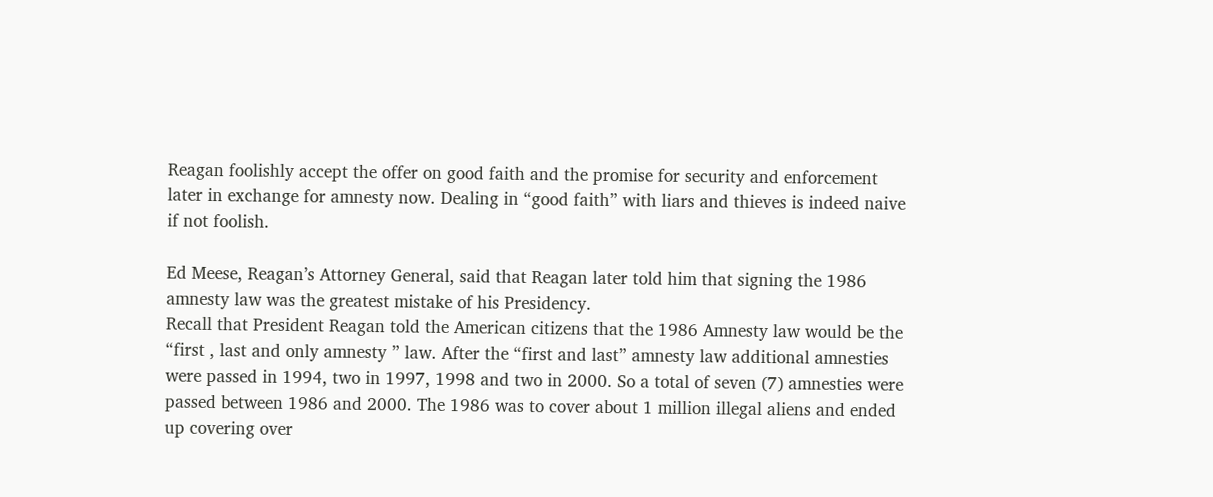Reagan foolishly accept the offer on good faith and the promise for security and enforcement later in exchange for amnesty now. Dealing in “good faith” with liars and thieves is indeed naive if not foolish.

Ed Meese, Reagan’s Attorney General, said that Reagan later told him that signing the 1986 amnesty law was the greatest mistake of his Presidency.
Recall that President Reagan told the American citizens that the 1986 Amnesty law would be the “first , last and only amnesty ” law. After the “first and last” amnesty law additional amnesties were passed in 1994, two in 1997, 1998 and two in 2000. So a total of seven (7) amnesties were passed between 1986 and 2000. The 1986 was to cover about 1 million illegal aliens and ended up covering over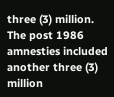three (3) million. The post 1986 amnesties included another three (3) million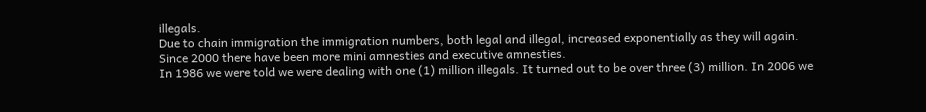illegals.
Due to chain immigration the immigration numbers, both legal and illegal, increased exponentially as they will again.
Since 2000 there have been more mini amnesties and executive amnesties.
In 1986 we were told we were dealing with one (1) million illegals. It turned out to be over three (3) million. In 2006 we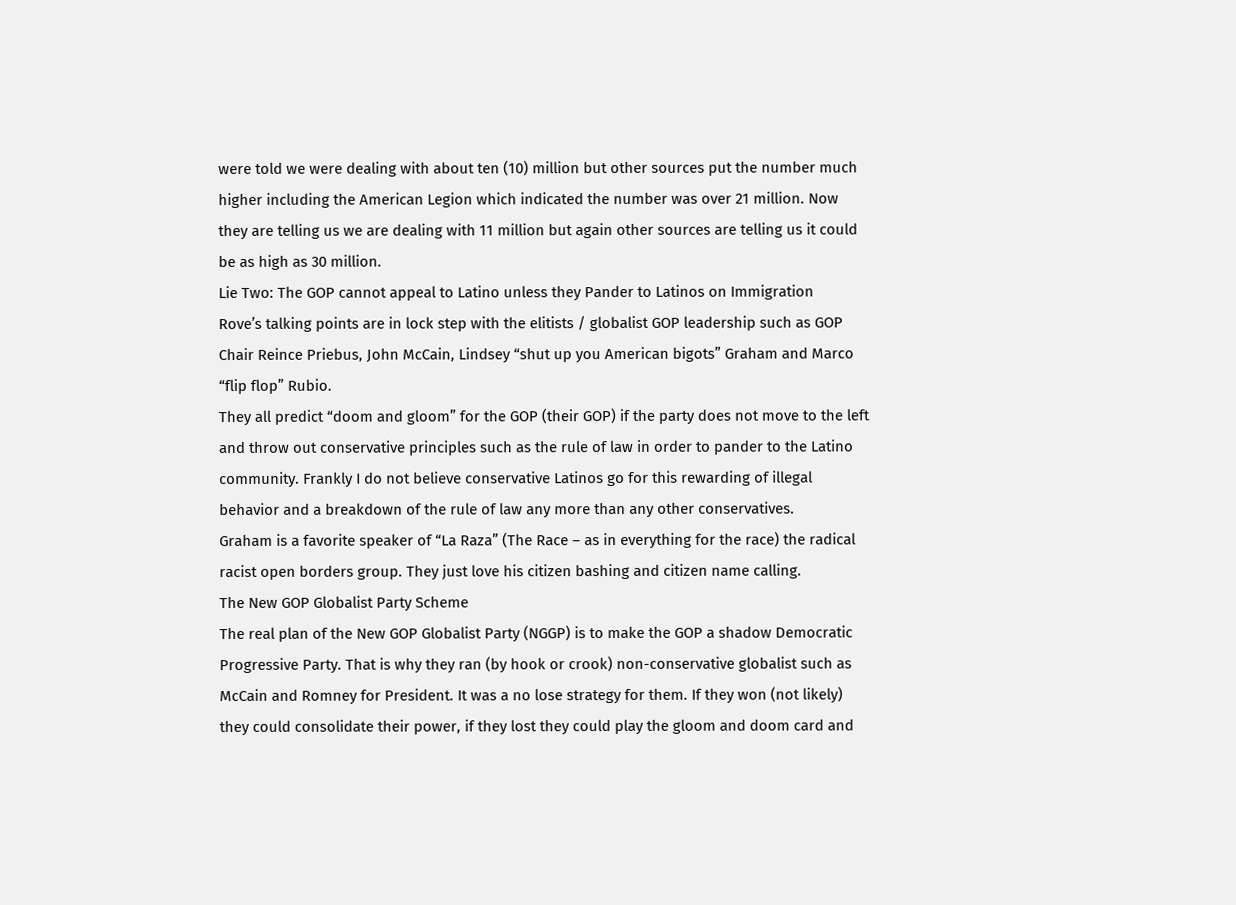were told we were dealing with about ten (10) million but other sources put the number much higher including the American Legion which indicated the number was over 21 million. Now they are telling us we are dealing with 11 million but again other sources are telling us it could be as high as 30 million.
Lie Two: The GOP cannot appeal to Latino unless they Pander to Latinos on Immigration
Rove’s talking points are in lock step with the elitists / globalist GOP leadership such as GOP Chair Reince Priebus, John McCain, Lindsey “shut up you American bigots” Graham and Marco “flip flop” Rubio.
They all predict “doom and gloom” for the GOP (their GOP) if the party does not move to the left and throw out conservative principles such as the rule of law in order to pander to the Latino community. Frankly I do not believe conservative Latinos go for this rewarding of illegal behavior and a breakdown of the rule of law any more than any other conservatives.
Graham is a favorite speaker of “La Raza” (The Race – as in everything for the race) the radical racist open borders group. They just love his citizen bashing and citizen name calling.
The New GOP Globalist Party Scheme
The real plan of the New GOP Globalist Party (NGGP) is to make the GOP a shadow Democratic Progressive Party. That is why they ran (by hook or crook) non-conservative globalist such as McCain and Romney for President. It was a no lose strategy for them. If they won (not likely) they could consolidate their power, if they lost they could play the gloom and doom card and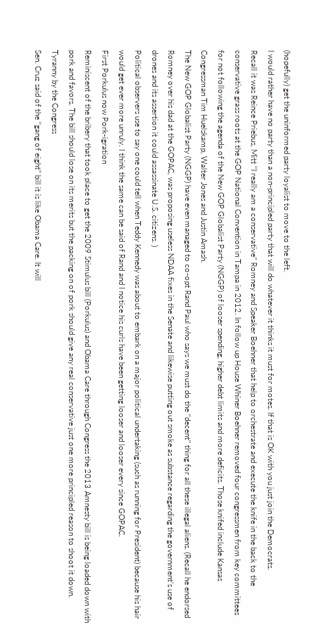(hopefully) get the uninformed party loyalist to move to the left.
I would rather have no party than a non-principled party that will do whatever it thinks it must for motes. If that is OK with you just join the Democrats.
Recall it was Reince Priebus, Mitt “I really am a conservative” Romney and Speaker Boehner that help to orchestrate and execute the knife in the back to the conservative grass roots at the GOP National Convention in Tampa in 2012. In follow up House Whiner Boehner removed four congressmen from key committees for not following the agenda of the New GOP Globalist Party (NGGP) of looser spending, higher debt limits and more deficits. Those knifed include Kansas Congressman Tim Huelskamp, Walter Jones and Justin Amash.
The New GOP Globalist Party (NGGP) have even managed to co-opt Rand Paul who says we must do the “decent” thing for all these illegal aliens. (Recall he endorsed Romney over his dad at the GOPAC, was proposing useless NDAA fixes in the Senate and likewise putting out smoke as substance regarding the government’s use of drones and its assertion it could assassinate U.S. citizens. )
Political observers use to say one could tell when Teddy Kennedy was about to embark on a major political undertaking (such as running for President) because his hair would get ever more unruly. I think the same can be said of Rand and I notice his curls have been getting looser and looser every since GOPAC.
First Porkulus now Pork-igration
Reminiscent of the bribery that took place to get the 2009 Stimulus bill (Porkulus) and Obama Care through Congress the 2013 Amnesty bill is being loaded down with pork and favors. The bill should lose on its merits but the packing on of pork should give any real conservative just one more principled reason to shoot it down.
Tyranny by the Congress
Sen. Cruz said of the “gang of eight” bill it is like Obama Care. It will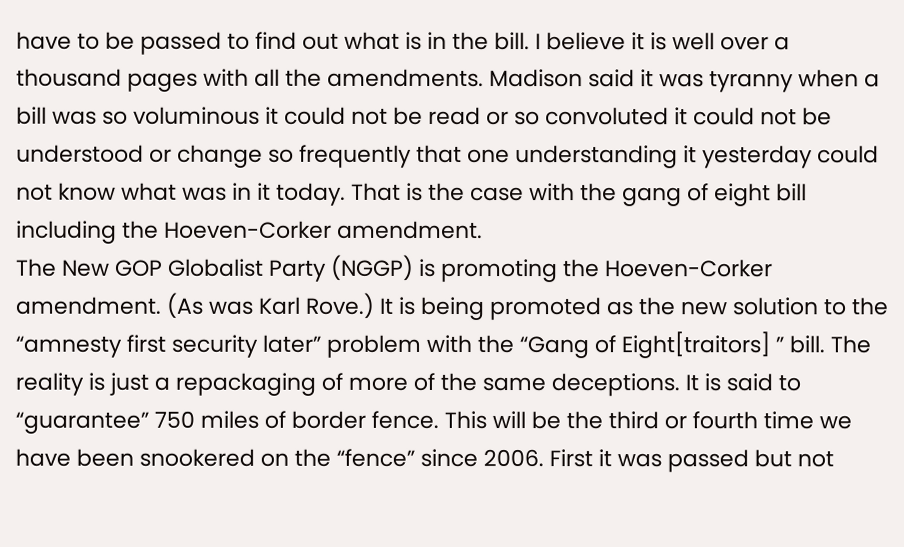have to be passed to find out what is in the bill. I believe it is well over a thousand pages with all the amendments. Madison said it was tyranny when a bill was so voluminous it could not be read or so convoluted it could not be understood or change so frequently that one understanding it yesterday could not know what was in it today. That is the case with the gang of eight bill including the Hoeven-Corker amendment.
The New GOP Globalist Party (NGGP) is promoting the Hoeven-Corker amendment. (As was Karl Rove.) It is being promoted as the new solution to the “amnesty first security later” problem with the “Gang of Eight[traitors] ” bill. The reality is just a repackaging of more of the same deceptions. It is said to “guarantee” 750 miles of border fence. This will be the third or fourth time we have been snookered on the “fence” since 2006. First it was passed but not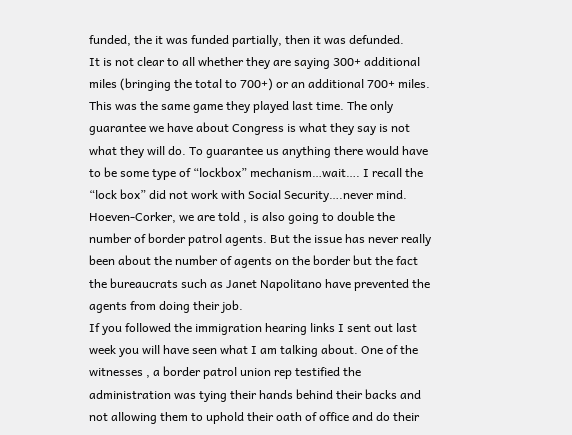funded, the it was funded partially, then it was defunded.
It is not clear to all whether they are saying 300+ additional miles (bringing the total to 700+) or an additional 700+ miles. This was the same game they played last time. The only guarantee we have about Congress is what they say is not what they will do. To guarantee us anything there would have to be some type of “lockbox” mechanism…wait…. I recall the “lock box” did not work with Social Security….never mind.
Hoeven-Corker, we are told , is also going to double the number of border patrol agents. But the issue has never really been about the number of agents on the border but the fact the bureaucrats such as Janet Napolitano have prevented the agents from doing their job.
If you followed the immigration hearing links I sent out last week you will have seen what I am talking about. One of the witnesses , a border patrol union rep testified the administration was tying their hands behind their backs and not allowing them to uphold their oath of office and do their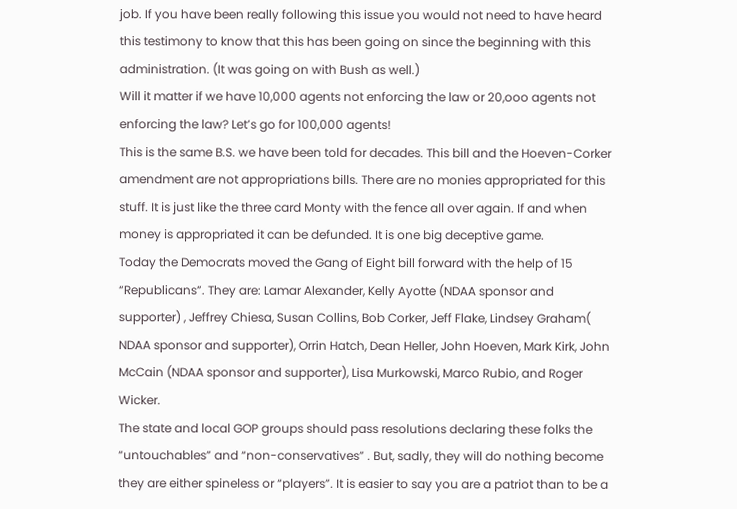job. If you have been really following this issue you would not need to have heard this testimony to know that this has been going on since the beginning with this administration. (It was going on with Bush as well.)
Will it matter if we have 10,000 agents not enforcing the law or 20,ooo agents not enforcing the law? Let’s go for 100,000 agents!
This is the same B.S. we have been told for decades. This bill and the Hoeven-Corker amendment are not appropriations bills. There are no monies appropriated for this stuff. It is just like the three card Monty with the fence all over again. If and when money is appropriated it can be defunded. It is one big deceptive game.
Today the Democrats moved the Gang of Eight bill forward with the help of 15 “Republicans”. They are: Lamar Alexander, Kelly Ayotte (NDAA sponsor and supporter) , Jeffrey Chiesa, Susan Collins, Bob Corker, Jeff Flake, Lindsey Graham( NDAA sponsor and supporter), Orrin Hatch, Dean Heller, John Hoeven, Mark Kirk, John McCain (NDAA sponsor and supporter), Lisa Murkowski, Marco Rubio, and Roger Wicker.
The state and local GOP groups should pass resolutions declaring these folks the “untouchables” and “non-conservatives” . But, sadly, they will do nothing become they are either spineless or “players”. It is easier to say you are a patriot than to be a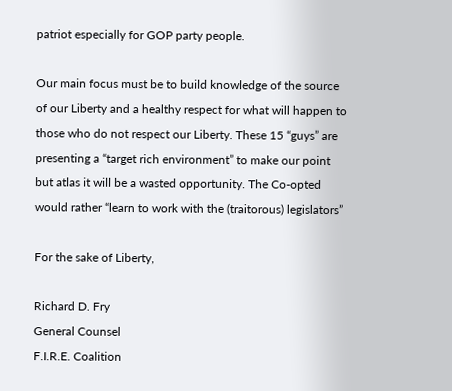patriot especially for GOP party people.

Our main focus must be to build knowledge of the source of our Liberty and a healthy respect for what will happen to those who do not respect our Liberty. These 15 “guys” are presenting a “target rich environment” to make our point but atlas it will be a wasted opportunity. The Co-opted would rather “learn to work with the (traitorous) legislators”

For the sake of Liberty,

Richard D. Fry
General Counsel
F.I.R.E. Coalition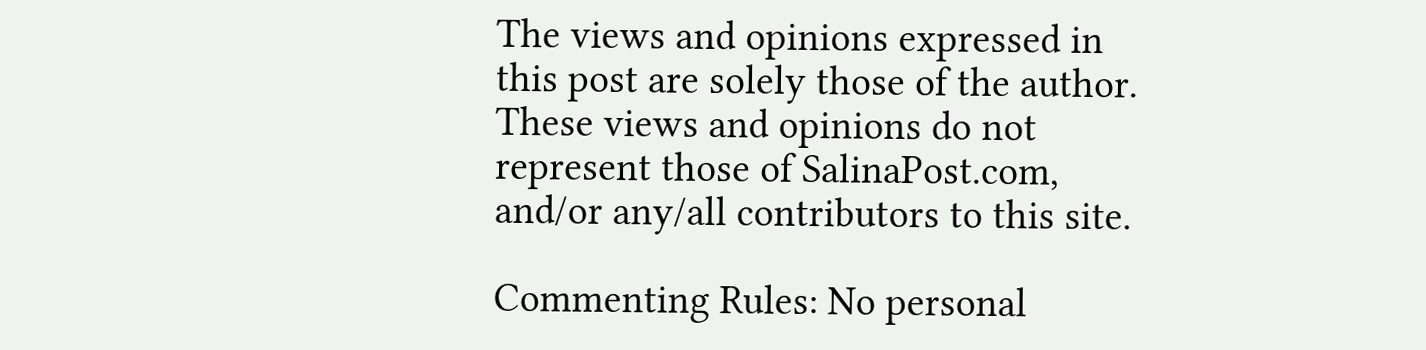The views and opinions expressed in this post are solely those of the author. These views and opinions do not represent those of SalinaPost.com, and/or any/all contributors to this site.

Commenting Rules: No personal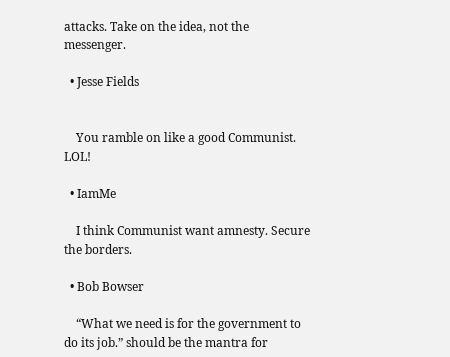attacks. Take on the idea, not the messenger.

  • Jesse Fields


    You ramble on like a good Communist. LOL!

  • IamMe

    I think Communist want amnesty. Secure the borders.

  • Bob Bowser

    “What we need is for the government to do its job.” should be the mantra for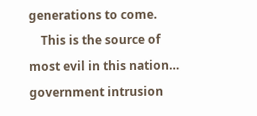generations to come.
    This is the source of most evil in this nation… government intrusion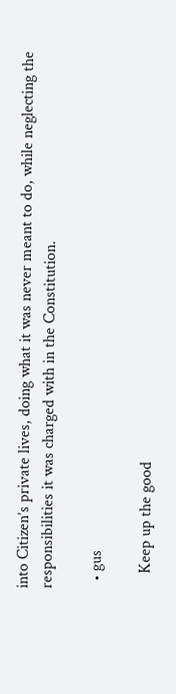into Citizen’s private lives, doing what it was never meant to do, while neglecting the responsibilities it was charged with in the Constitution.

  • gus

    Keep up the good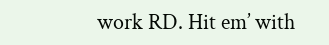work RD. Hit em’ with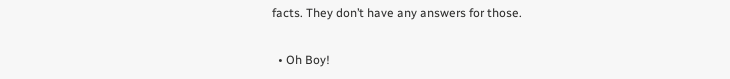facts. They don’t have any answers for those.

  • Oh Boy!